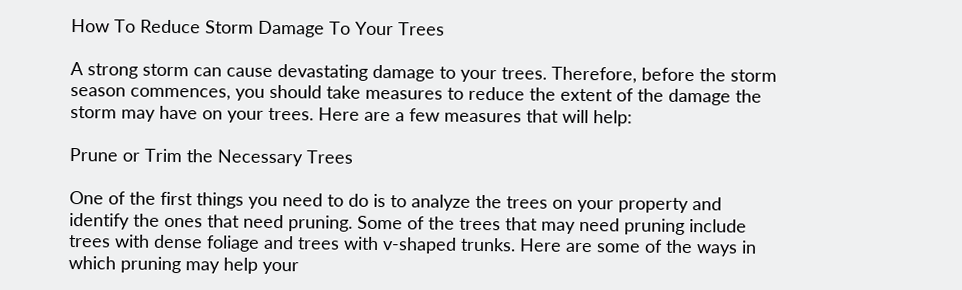How To Reduce Storm Damage To Your Trees

A strong storm can cause devastating damage to your trees. Therefore, before the storm season commences, you should take measures to reduce the extent of the damage the storm may have on your trees. Here are a few measures that will help:

Prune or Trim the Necessary Trees

One of the first things you need to do is to analyze the trees on your property and identify the ones that need pruning. Some of the trees that may need pruning include trees with dense foliage and trees with v-shaped trunks. Here are some of the ways in which pruning may help your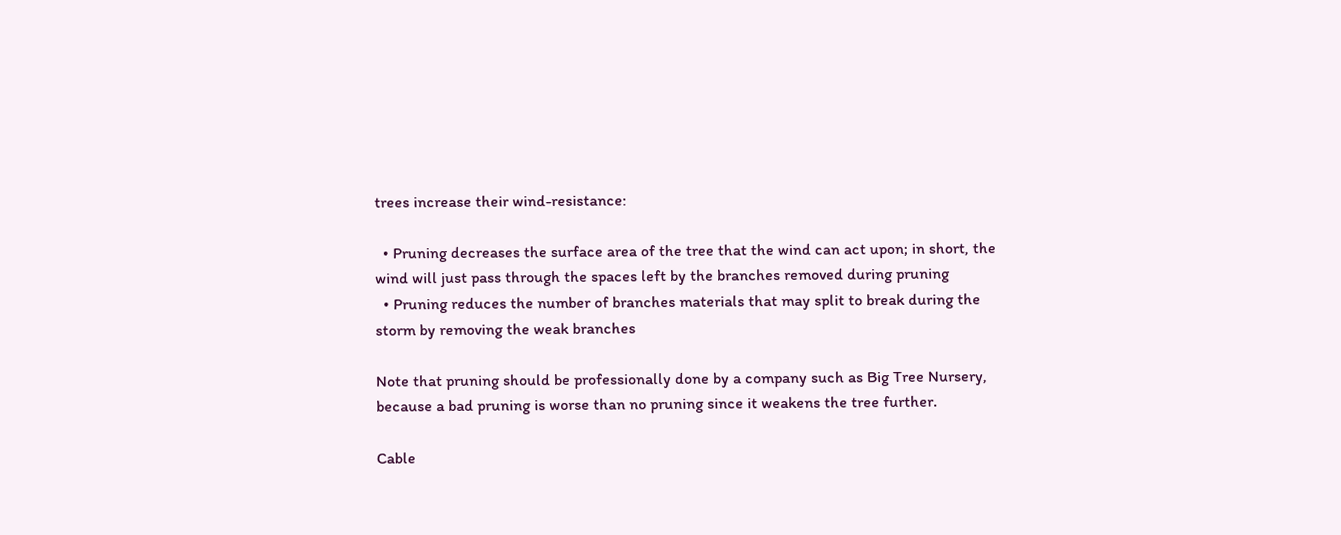trees increase their wind-resistance:

  • Pruning decreases the surface area of the tree that the wind can act upon; in short, the wind will just pass through the spaces left by the branches removed during pruning
  • Pruning reduces the number of branches materials that may split to break during the storm by removing the weak branches

Note that pruning should be professionally done by a company such as Big Tree Nursery, because a bad pruning is worse than no pruning since it weakens the tree further.

Cable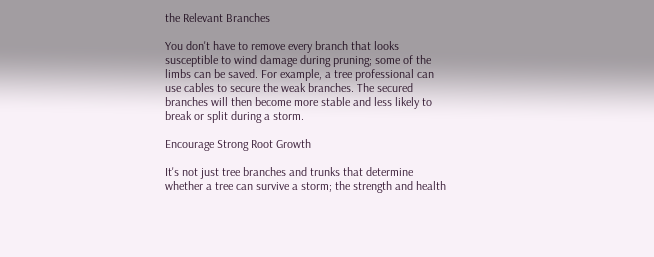the Relevant Branches

You don't have to remove every branch that looks susceptible to wind damage during pruning; some of the limbs can be saved. For example, a tree professional can use cables to secure the weak branches. The secured branches will then become more stable and less likely to break or split during a storm.

Encourage Strong Root Growth

It's not just tree branches and trunks that determine whether a tree can survive a storm; the strength and health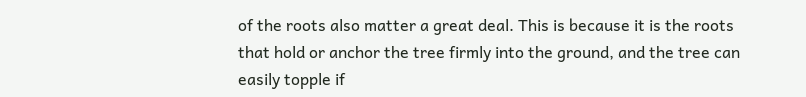of the roots also matter a great deal. This is because it is the roots that hold or anchor the tree firmly into the ground, and the tree can easily topple if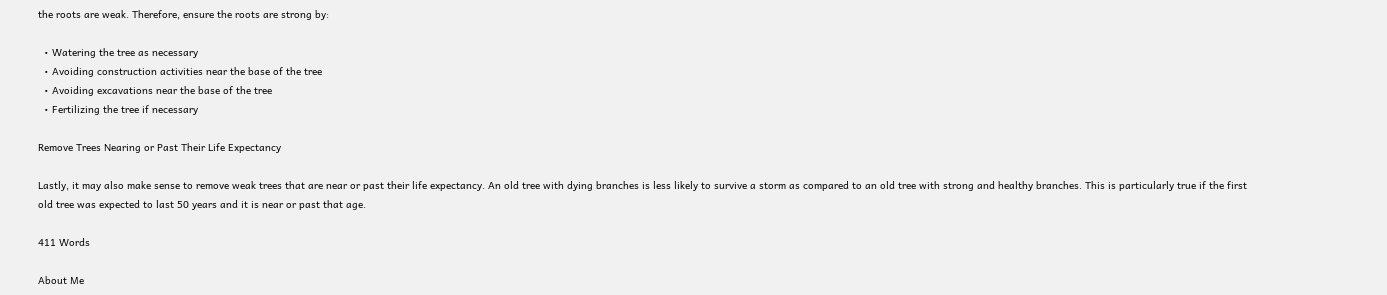the roots are weak. Therefore, ensure the roots are strong by:

  • Watering the tree as necessary
  • Avoiding construction activities near the base of the tree
  • Avoiding excavations near the base of the tree
  • Fertilizing the tree if necessary

Remove Trees Nearing or Past Their Life Expectancy

Lastly, it may also make sense to remove weak trees that are near or past their life expectancy. An old tree with dying branches is less likely to survive a storm as compared to an old tree with strong and healthy branches. This is particularly true if the first old tree was expected to last 50 years and it is near or past that age.

411 Words

About Me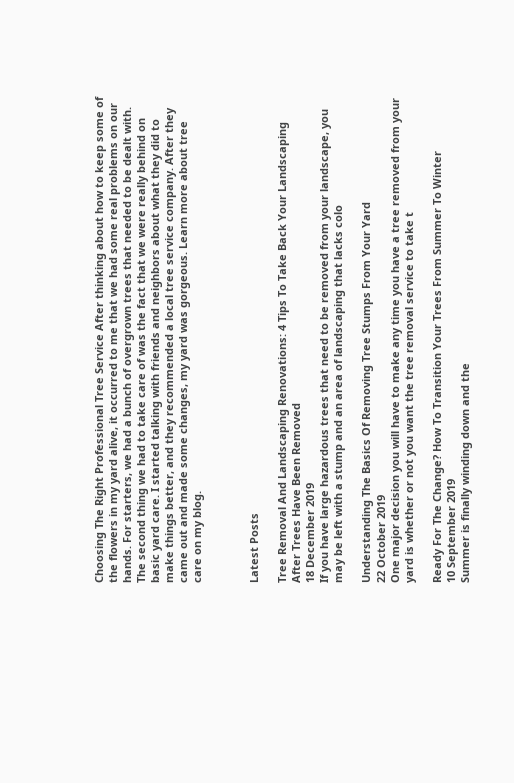Choosing The Right Professional Tree Service After thinking about how to keep some of the flowers in my yard alive, it occurred to me that we had some real problems on our hands. For starters, we had a bunch of overgrown trees that needed to be dealt with. The second thing we had to take care of was the fact that we were really behind on basic yard care. I started talking with friends and neighbors about what they did to make things better, and they recommended a local tree service company. After they came out and made some changes, my yard was gorgeous. Learn more about tree care on my blog.



Latest Posts

Tree Removal And Landscaping Renovations: 4 Tips To Take Back Your Landscaping After Trees Have Been Removed
18 December 2019
If you have large hazardous trees that need to be removed from your landscape, you may be left with a stump and an area of landscaping that lacks colo

Understanding The Basics Of Removing Tree Stumps From Your Yard
22 October 2019
One major decision you will have to make any time you have a tree removed from your yard is whether or not you want the tree removal service to take t

Ready For The Change? How To Transition Your Trees From Summer To Winter
10 September 2019
Summer is finally winding down and the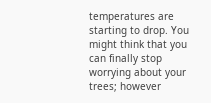temperatures are starting to drop. You might think that you can finally stop worrying about your trees; however